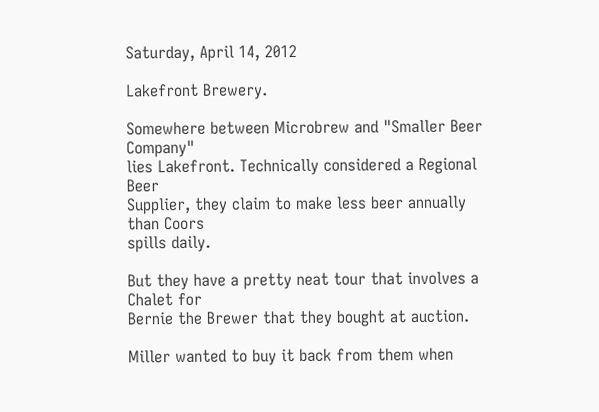Saturday, April 14, 2012

Lakefront Brewery.

Somewhere between Microbrew and "Smaller Beer Company"
lies Lakefront. Technically considered a Regional Beer
Supplier, they claim to make less beer annually than Coors
spills daily.

But they have a pretty neat tour that involves a Chalet for
Bernie the Brewer that they bought at auction.

Miller wanted to buy it back from them when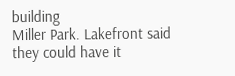building
Miller Park. Lakefront said they could have it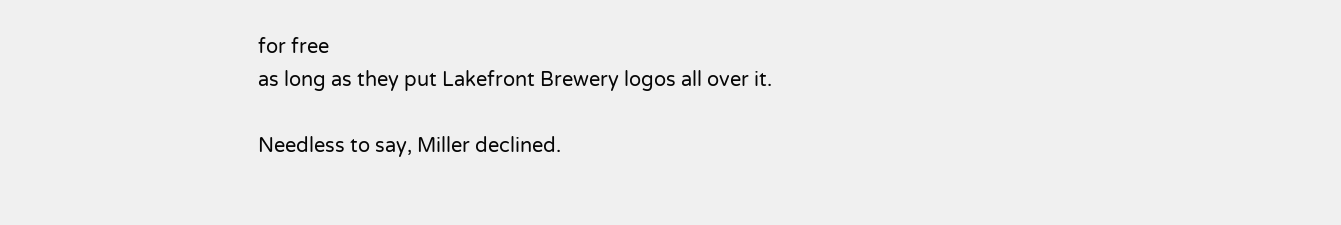for free
as long as they put Lakefront Brewery logos all over it.

Needless to say, Miller declined.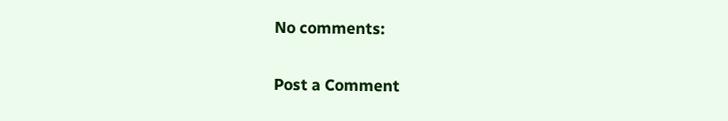No comments:

Post a Comment